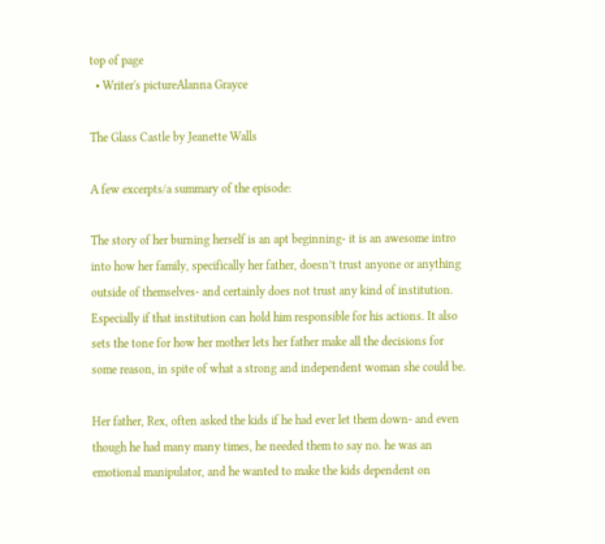top of page
  • Writer's pictureAlanna Grayce

The Glass Castle by Jeanette Walls

A few excerpts/a summary of the episode:

The story of her burning herself is an apt beginning- it is an awesome intro into how her family, specifically her father, doesn’t trust anyone or anything outside of themselves- and certainly does not trust any kind of institution. Especially if that institution can hold him responsible for his actions. It also sets the tone for how her mother lets her father make all the decisions for some reason, in spite of what a strong and independent woman she could be.

Her father, Rex, often asked the kids if he had ever let them down- and even though he had many many times, he needed them to say no. he was an emotional manipulator, and he wanted to make the kids dependent on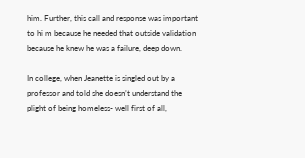him. Further, this call and response was important to hi m because he needed that outside validation because he knew he was a failure, deep down.

In college, when Jeanette is singled out by a professor and told she doesn’t understand the plight of being homeless- well first of all,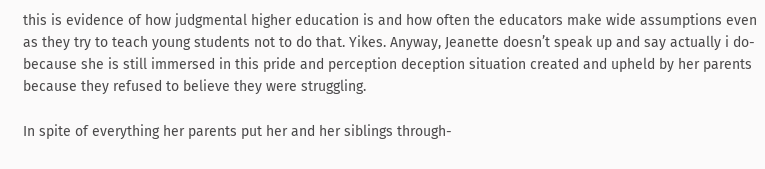this is evidence of how judgmental higher education is and how often the educators make wide assumptions even as they try to teach young students not to do that. Yikes. Anyway, Jeanette doesn’t speak up and say actually i do- because she is still immersed in this pride and perception deception situation created and upheld by her parents because they refused to believe they were struggling.

In spite of everything her parents put her and her siblings through-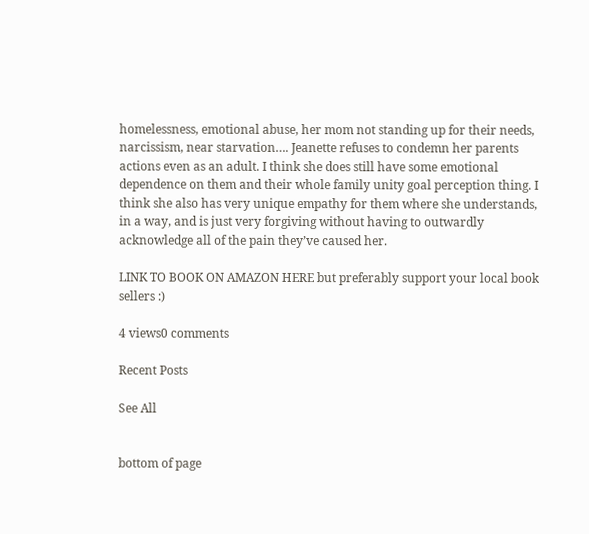homelessness, emotional abuse, her mom not standing up for their needs, narcissism, near starvation…. Jeanette refuses to condemn her parents actions even as an adult. I think she does still have some emotional dependence on them and their whole family unity goal perception thing. I think she also has very unique empathy for them where she understands, in a way, and is just very forgiving without having to outwardly acknowledge all of the pain they’ve caused her.

LINK TO BOOK ON AMAZON HERE but preferably support your local book sellers :)

4 views0 comments

Recent Posts

See All


bottom of page